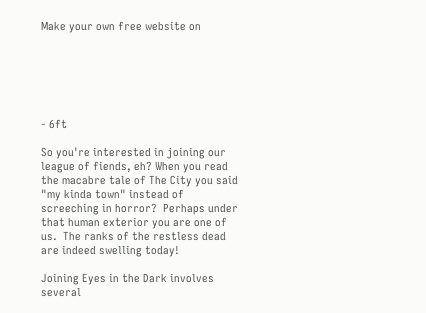Make your own free website on






- 6ft

So you're interested in joining our league of fiends, eh? When you read the macabre tale of The City you said "my kinda town" instead of screeching in horror?  Perhaps under that human exterior you are one of us.  The ranks of the restless dead are indeed swelling today!

Joining Eyes in the Dark involves several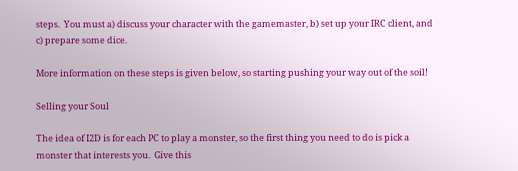steps.  You must a) discuss your character with the gamemaster, b) set up your IRC client, and c) prepare some dice.

More information on these steps is given below, so starting pushing your way out of the soil!

Selling your Soul

The idea of I2D is for each PC to play a monster, so the first thing you need to do is pick a monster that interests you.  Give this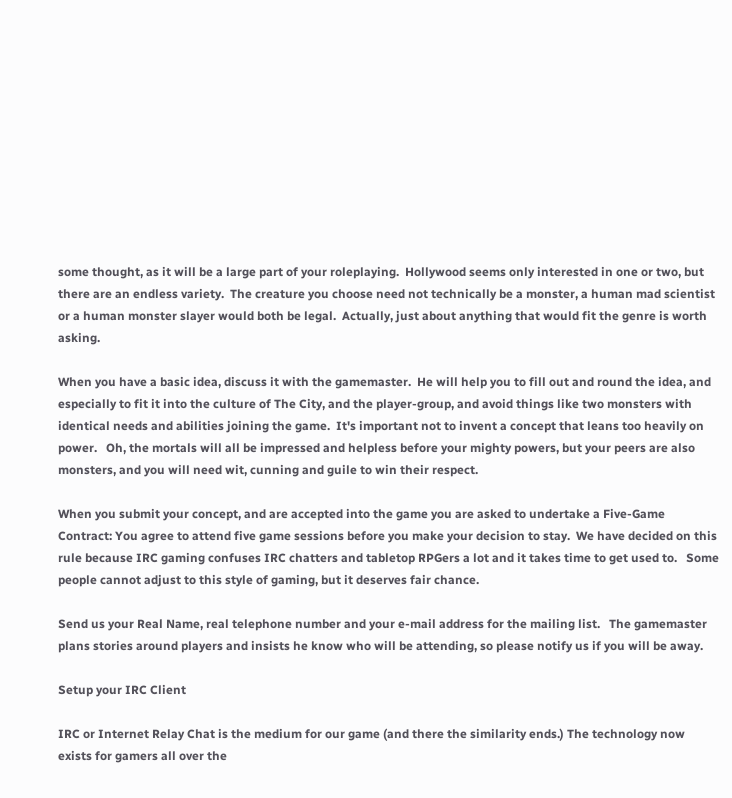some thought, as it will be a large part of your roleplaying.  Hollywood seems only interested in one or two, but there are an endless variety.  The creature you choose need not technically be a monster, a human mad scientist or a human monster slayer would both be legal.  Actually, just about anything that would fit the genre is worth asking.

When you have a basic idea, discuss it with the gamemaster.  He will help you to fill out and round the idea, and especially to fit it into the culture of The City, and the player-group, and avoid things like two monsters with identical needs and abilities joining the game.  It's important not to invent a concept that leans too heavily on power.   Oh, the mortals will all be impressed and helpless before your mighty powers, but your peers are also monsters, and you will need wit, cunning and guile to win their respect.

When you submit your concept, and are accepted into the game you are asked to undertake a Five-Game Contract: You agree to attend five game sessions before you make your decision to stay.  We have decided on this rule because IRC gaming confuses IRC chatters and tabletop RPGers a lot and it takes time to get used to.   Some people cannot adjust to this style of gaming, but it deserves fair chance.

Send us your Real Name, real telephone number and your e-mail address for the mailing list.   The gamemaster plans stories around players and insists he know who will be attending, so please notify us if you will be away.

Setup your IRC Client

IRC or Internet Relay Chat is the medium for our game (and there the similarity ends.) The technology now exists for gamers all over the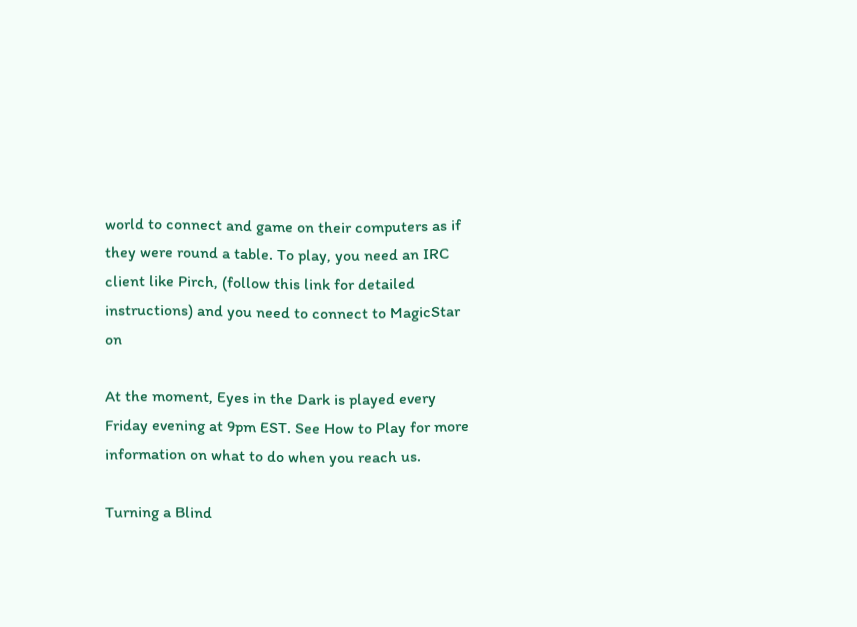world to connect and game on their computers as if they were round a table. To play, you need an IRC client like Pirch, (follow this link for detailed instructions) and you need to connect to MagicStar on

At the moment, Eyes in the Dark is played every Friday evening at 9pm EST. See How to Play for more information on what to do when you reach us.

Turning a Blind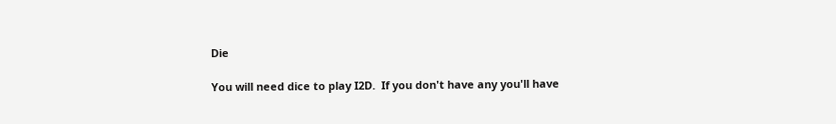Die

You will need dice to play I2D.  If you don't have any you'll have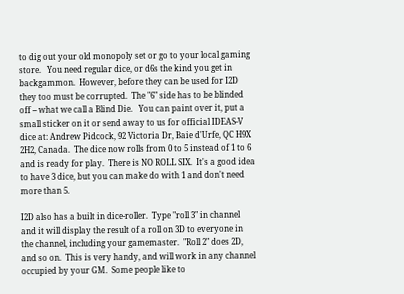to dig out your old monopoly set or go to your local gaming store.   You need regular dice, or d6s the kind you get in backgammon.  However, before they can be used for I2D they too must be corrupted.  The "6" side has to be blinded off -- what we call a Blind Die.   You can paint over it, put a small sticker on it or send away to us for official IDEAS-V dice at: Andrew Pidcock, 92 Victoria Dr, Baie d'Urfe, QC H9X 2H2, Canada.  The dice now rolls from 0 to 5 instead of 1 to 6 and is ready for play.  There is NO ROLL SIX.  It's a good idea to have 3 dice, but you can make do with 1 and don't need more than 5.

I2D also has a built in dice-roller.  Type "roll 3" in channel and it will display the result of a roll on 3D to everyone in the channel, including your gamemaster.  "Roll 2" does 2D, and so on.  This is very handy, and will work in any channel occupied by your GM.  Some people like to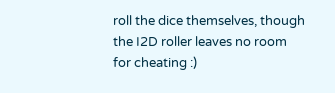roll the dice themselves, though the I2D roller leaves no room for cheating :)